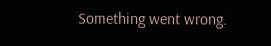Something went wrong.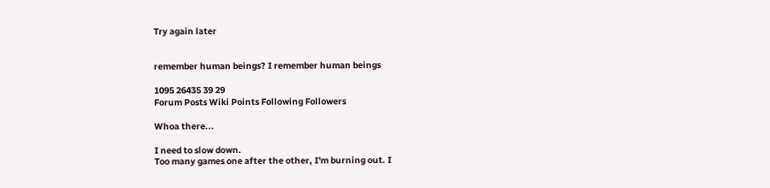Try again later


remember human beings? I remember human beings

1095 26435 39 29
Forum Posts Wiki Points Following Followers

Whoa there...

I need to slow down.
Too many games one after the other, I'm burning out. I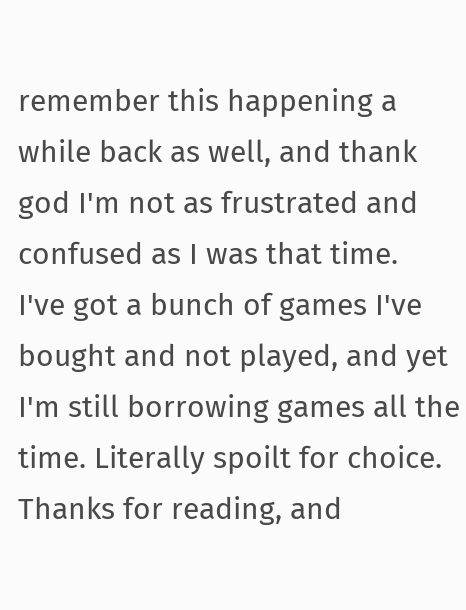remember this happening a while back as well, and thank god I'm not as frustrated and confused as I was that time.
I've got a bunch of games I've bought and not played, and yet I'm still borrowing games all the time. Literally spoilt for choice.
Thanks for reading, and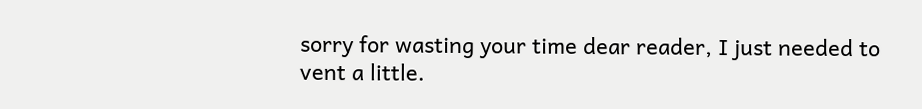sorry for wasting your time dear reader, I just needed to vent a little.